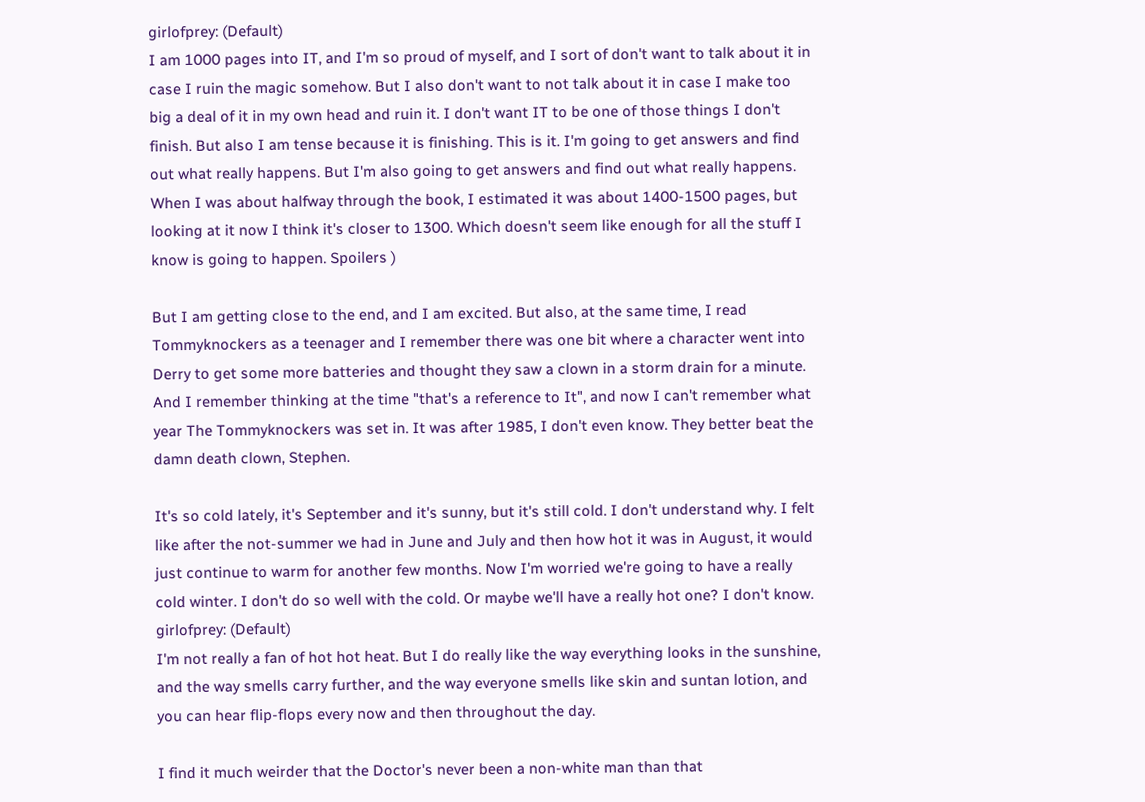girlofprey: (Default)
I am 1000 pages into IT, and I'm so proud of myself, and I sort of don't want to talk about it in case I ruin the magic somehow. But I also don't want to not talk about it in case I make too big a deal of it in my own head and ruin it. I don't want IT to be one of those things I don't finish. But also I am tense because it is finishing. This is it. I'm going to get answers and find out what really happens. But I'm also going to get answers and find out what really happens. When I was about halfway through the book, I estimated it was about 1400-1500 pages, but looking at it now I think it's closer to 1300. Which doesn't seem like enough for all the stuff I know is going to happen. Spoilers )

But I am getting close to the end, and I am excited. But also, at the same time, I read Tommyknockers as a teenager and I remember there was one bit where a character went into Derry to get some more batteries and thought they saw a clown in a storm drain for a minute. And I remember thinking at the time "that's a reference to It", and now I can't remember what year The Tommyknockers was set in. It was after 1985, I don't even know. They better beat the damn death clown, Stephen.

It's so cold lately, it's September and it's sunny, but it's still cold. I don't understand why. I felt like after the not-summer we had in June and July and then how hot it was in August, it would just continue to warm for another few months. Now I'm worried we're going to have a really cold winter. I don't do so well with the cold. Or maybe we'll have a really hot one? I don't know.
girlofprey: (Default)
I'm not really a fan of hot hot heat. But I do really like the way everything looks in the sunshine, and the way smells carry further, and the way everyone smells like skin and suntan lotion, and you can hear flip-flops every now and then throughout the day.

I find it much weirder that the Doctor's never been a non-white man than that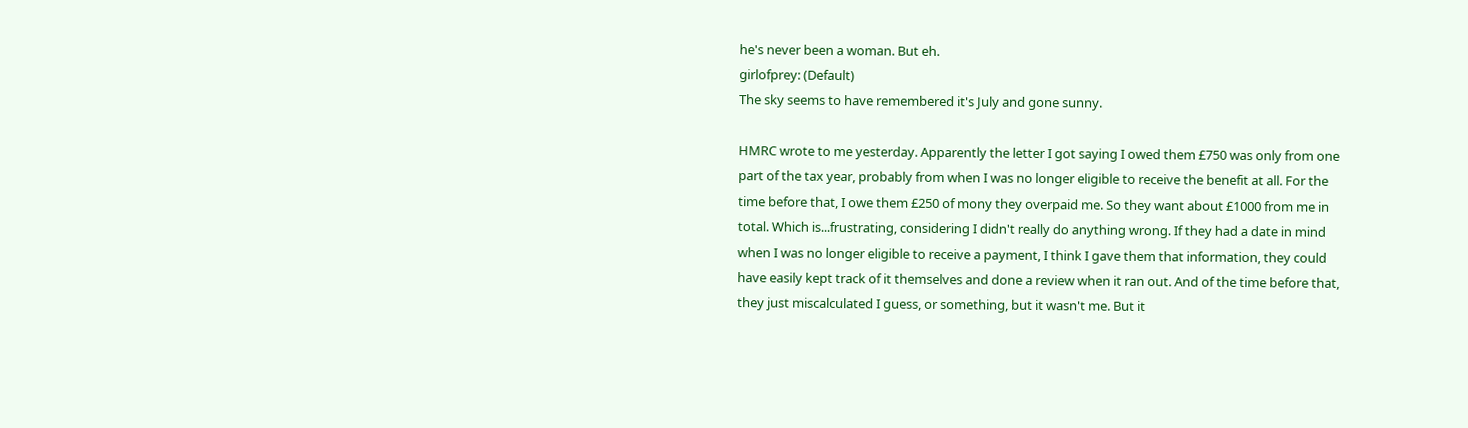he's never been a woman. But eh.
girlofprey: (Default)
The sky seems to have remembered it's July and gone sunny.

HMRC wrote to me yesterday. Apparently the letter I got saying I owed them £750 was only from one part of the tax year, probably from when I was no longer eligible to receive the benefit at all. For the time before that, I owe them £250 of mony they overpaid me. So they want about £1000 from me in total. Which is...frustrating, considering I didn't really do anything wrong. If they had a date in mind when I was no longer eligible to receive a payment, I think I gave them that information, they could have easily kept track of it themselves and done a review when it ran out. And of the time before that, they just miscalculated I guess, or something, but it wasn't me. But it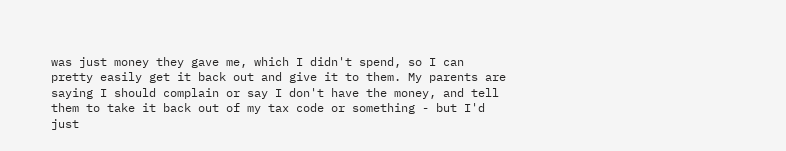was just money they gave me, which I didn't spend, so I can pretty easily get it back out and give it to them. My parents are saying I should complain or say I don't have the money, and tell them to take it back out of my tax code or something - but I'd just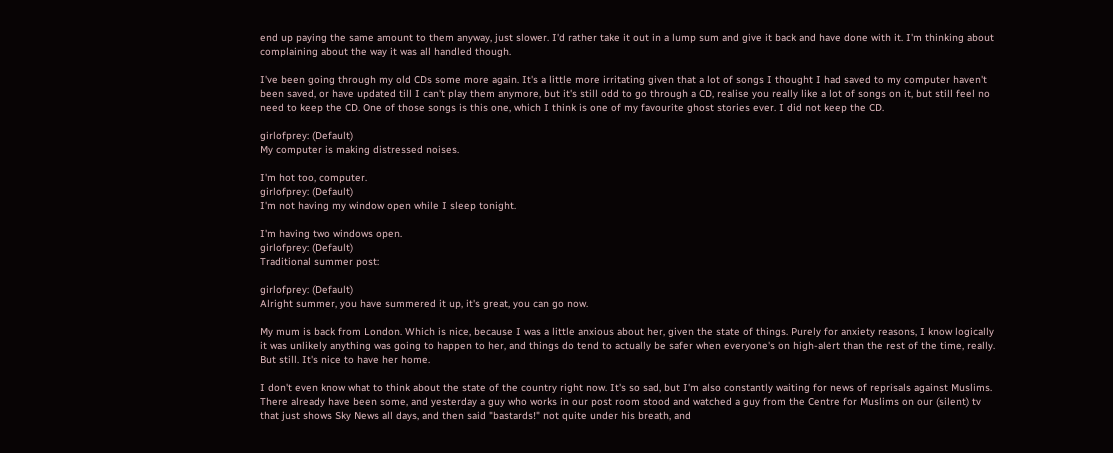end up paying the same amount to them anyway, just slower. I'd rather take it out in a lump sum and give it back and have done with it. I'm thinking about complaining about the way it was all handled though.

I've been going through my old CDs some more again. It's a little more irritating given that a lot of songs I thought I had saved to my computer haven't been saved, or have updated till I can't play them anymore, but it's still odd to go through a CD, realise you really like a lot of songs on it, but still feel no need to keep the CD. One of those songs is this one, which I think is one of my favourite ghost stories ever. I did not keep the CD.

girlofprey: (Default)
My computer is making distressed noises.

I'm hot too, computer.
girlofprey: (Default)
I'm not having my window open while I sleep tonight.

I'm having two windows open.
girlofprey: (Default)
Traditional summer post:

girlofprey: (Default)
Alright summer, you have summered it up, it's great, you can go now.

My mum is back from London. Which is nice, because I was a little anxious about her, given the state of things. Purely for anxiety reasons, I know logically it was unlikely anything was going to happen to her, and things do tend to actually be safer when everyone's on high-alert than the rest of the time, really. But still. It's nice to have her home.

I don't even know what to think about the state of the country right now. It's so sad, but I'm also constantly waiting for news of reprisals against Muslims. There already have been some, and yesterday a guy who works in our post room stood and watched a guy from the Centre for Muslims on our (silent) tv that just shows Sky News all days, and then said "bastards!" not quite under his breath, and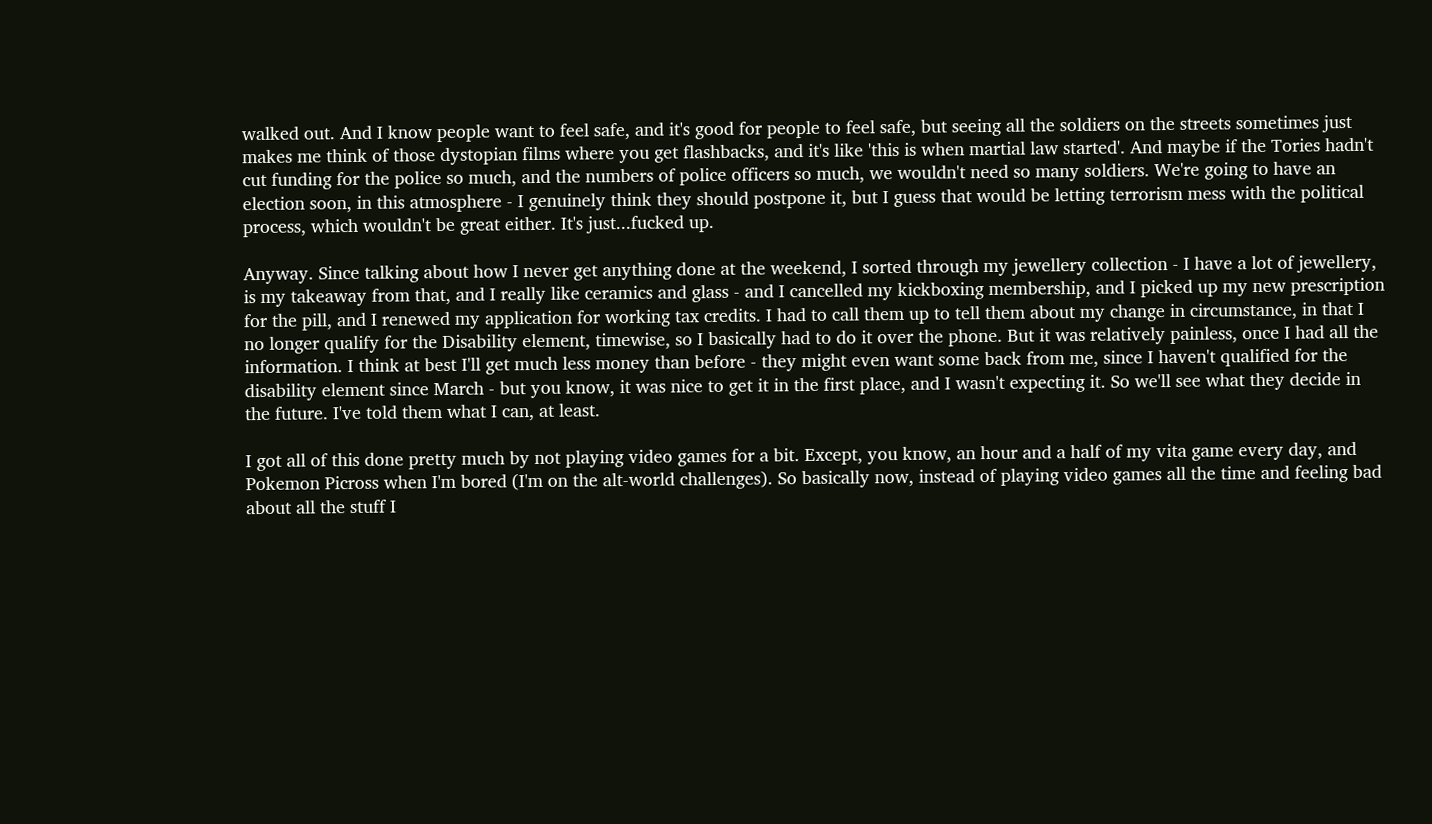walked out. And I know people want to feel safe, and it's good for people to feel safe, but seeing all the soldiers on the streets sometimes just makes me think of those dystopian films where you get flashbacks, and it's like 'this is when martial law started'. And maybe if the Tories hadn't cut funding for the police so much, and the numbers of police officers so much, we wouldn't need so many soldiers. We're going to have an election soon, in this atmosphere - I genuinely think they should postpone it, but I guess that would be letting terrorism mess with the political process, which wouldn't be great either. It's just...fucked up.

Anyway. Since talking about how I never get anything done at the weekend, I sorted through my jewellery collection - I have a lot of jewellery, is my takeaway from that, and I really like ceramics and glass - and I cancelled my kickboxing membership, and I picked up my new prescription for the pill, and I renewed my application for working tax credits. I had to call them up to tell them about my change in circumstance, in that I no longer qualify for the Disability element, timewise, so I basically had to do it over the phone. But it was relatively painless, once I had all the information. I think at best I'll get much less money than before - they might even want some back from me, since I haven't qualified for the disability element since March - but you know, it was nice to get it in the first place, and I wasn't expecting it. So we'll see what they decide in the future. I've told them what I can, at least.

I got all of this done pretty much by not playing video games for a bit. Except, you know, an hour and a half of my vita game every day, and Pokemon Picross when I'm bored (I'm on the alt-world challenges). So basically now, instead of playing video games all the time and feeling bad about all the stuff I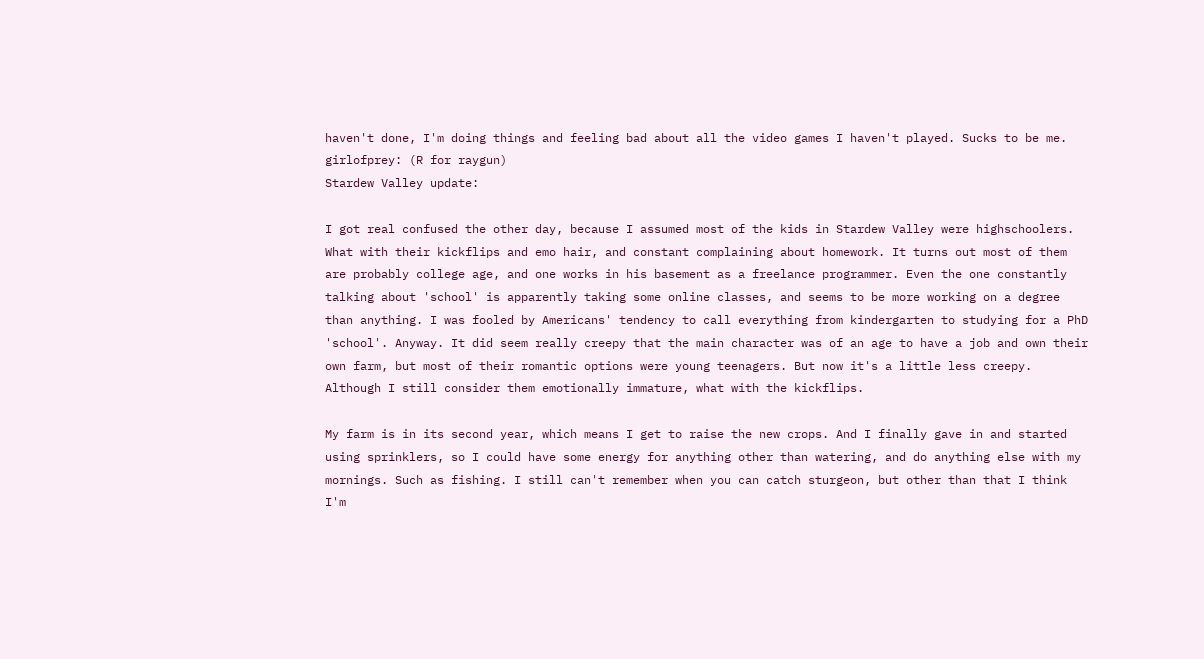haven't done, I'm doing things and feeling bad about all the video games I haven't played. Sucks to be me.
girlofprey: (R for raygun)
Stardew Valley update:

I got real confused the other day, because I assumed most of the kids in Stardew Valley were highschoolers. What with their kickflips and emo hair, and constant complaining about homework. It turns out most of them are probably college age, and one works in his basement as a freelance programmer. Even the one constantly talking about 'school' is apparently taking some online classes, and seems to be more working on a degree than anything. I was fooled by Americans' tendency to call everything from kindergarten to studying for a PhD 'school'. Anyway. It did seem really creepy that the main character was of an age to have a job and own their own farm, but most of their romantic options were young teenagers. But now it's a little less creepy. Although I still consider them emotionally immature, what with the kickflips.

My farm is in its second year, which means I get to raise the new crops. And I finally gave in and started using sprinklers, so I could have some energy for anything other than watering, and do anything else with my mornings. Such as fishing. I still can't remember when you can catch sturgeon, but other than that I think I'm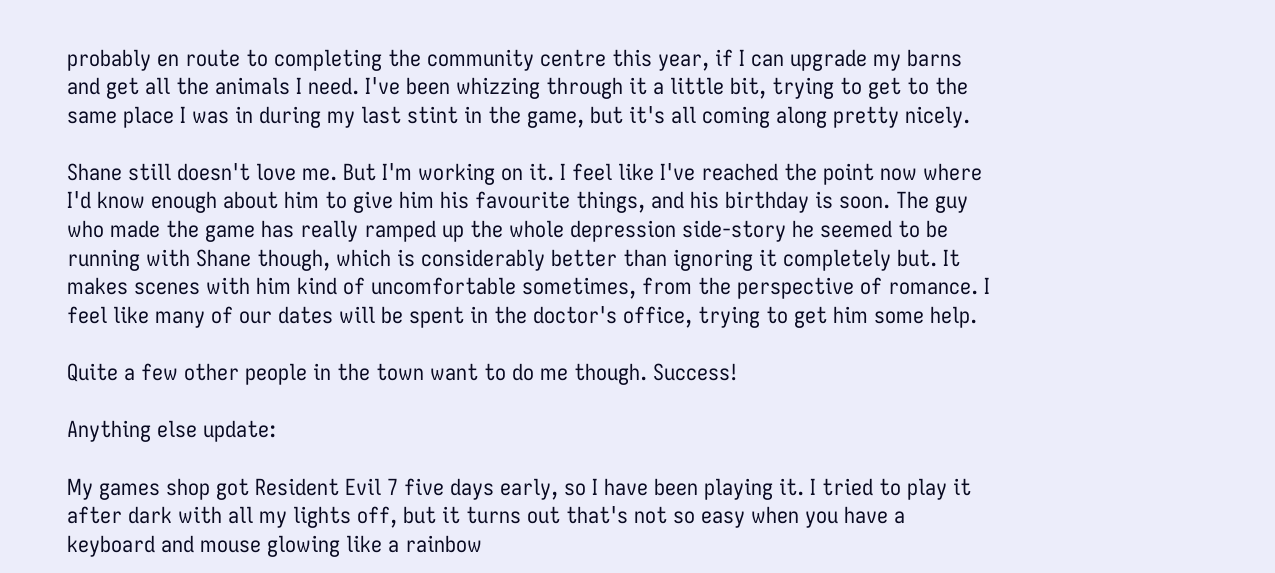probably en route to completing the community centre this year, if I can upgrade my barns and get all the animals I need. I've been whizzing through it a little bit, trying to get to the same place I was in during my last stint in the game, but it's all coming along pretty nicely.

Shane still doesn't love me. But I'm working on it. I feel like I've reached the point now where I'd know enough about him to give him his favourite things, and his birthday is soon. The guy who made the game has really ramped up the whole depression side-story he seemed to be running with Shane though, which is considerably better than ignoring it completely but. It makes scenes with him kind of uncomfortable sometimes, from the perspective of romance. I feel like many of our dates will be spent in the doctor's office, trying to get him some help.

Quite a few other people in the town want to do me though. Success!

Anything else update:

My games shop got Resident Evil 7 five days early, so I have been playing it. I tried to play it after dark with all my lights off, but it turns out that's not so easy when you have a keyboard and mouse glowing like a rainbow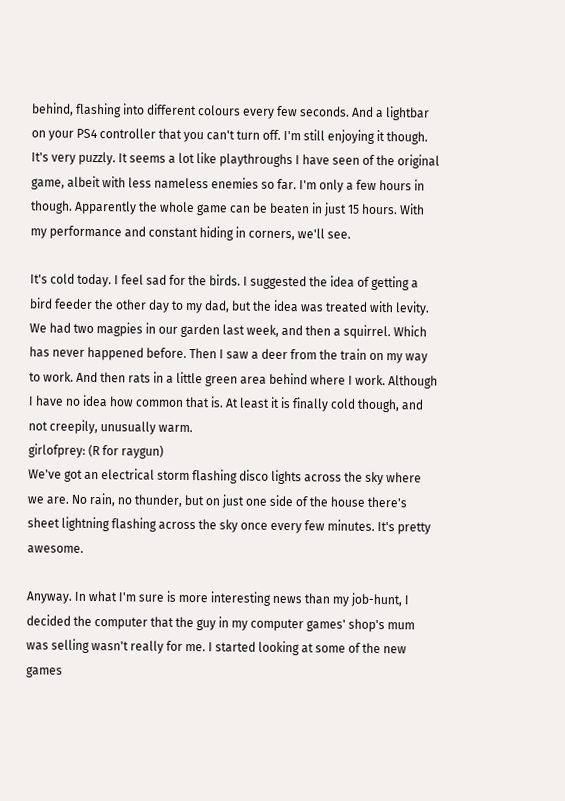behind, flashing into different colours every few seconds. And a lightbar on your PS4 controller that you can't turn off. I'm still enjoying it though. It's very puzzly. It seems a lot like playthroughs I have seen of the original game, albeit with less nameless enemies so far. I'm only a few hours in though. Apparently the whole game can be beaten in just 15 hours. With my performance and constant hiding in corners, we'll see.

It's cold today. I feel sad for the birds. I suggested the idea of getting a bird feeder the other day to my dad, but the idea was treated with levity. We had two magpies in our garden last week, and then a squirrel. Which has never happened before. Then I saw a deer from the train on my way to work. And then rats in a little green area behind where I work. Although I have no idea how common that is. At least it is finally cold though, and not creepily, unusually warm.
girlofprey: (R for raygun)
We've got an electrical storm flashing disco lights across the sky where we are. No rain, no thunder, but on just one side of the house there's sheet lightning flashing across the sky once every few minutes. It's pretty awesome.

Anyway. In what I'm sure is more interesting news than my job-hunt, I decided the computer that the guy in my computer games' shop's mum was selling wasn't really for me. I started looking at some of the new games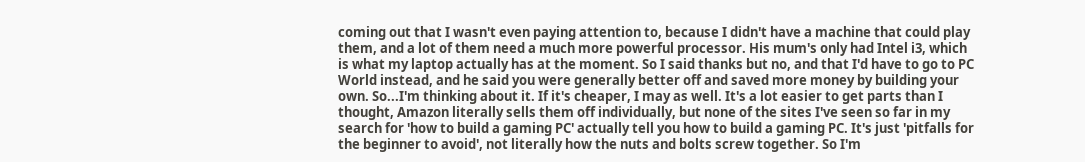coming out that I wasn't even paying attention to, because I didn't have a machine that could play them, and a lot of them need a much more powerful processor. His mum's only had Intel i3, which is what my laptop actually has at the moment. So I said thanks but no, and that I'd have to go to PC World instead, and he said you were generally better off and saved more money by building your own. So...I'm thinking about it. If it's cheaper, I may as well. It's a lot easier to get parts than I thought, Amazon literally sells them off individually, but none of the sites I've seen so far in my search for 'how to build a gaming PC' actually tell you how to build a gaming PC. It's just 'pitfalls for the beginner to avoid', not literally how the nuts and bolts screw together. So I'm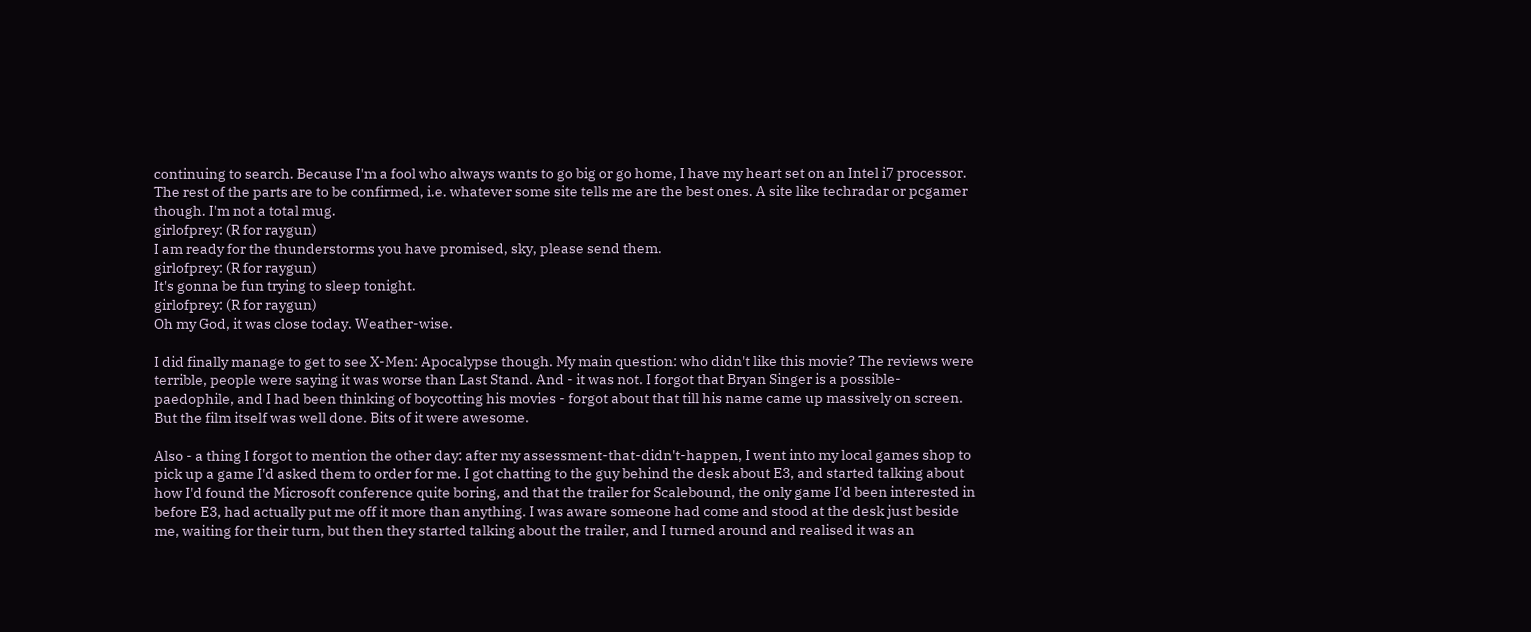continuing to search. Because I'm a fool who always wants to go big or go home, I have my heart set on an Intel i7 processor. The rest of the parts are to be confirmed, i.e. whatever some site tells me are the best ones. A site like techradar or pcgamer though. I'm not a total mug.
girlofprey: (R for raygun)
I am ready for the thunderstorms you have promised, sky, please send them.
girlofprey: (R for raygun)
It's gonna be fun trying to sleep tonight.
girlofprey: (R for raygun)
Oh my God, it was close today. Weather-wise.

I did finally manage to get to see X-Men: Apocalypse though. My main question: who didn't like this movie? The reviews were terrible, people were saying it was worse than Last Stand. And - it was not. I forgot that Bryan Singer is a possible-paedophile, and I had been thinking of boycotting his movies - forgot about that till his name came up massively on screen. But the film itself was well done. Bits of it were awesome.

Also - a thing I forgot to mention the other day: after my assessment-that-didn't-happen, I went into my local games shop to pick up a game I'd asked them to order for me. I got chatting to the guy behind the desk about E3, and started talking about how I'd found the Microsoft conference quite boring, and that the trailer for Scalebound, the only game I'd been interested in before E3, had actually put me off it more than anything. I was aware someone had come and stood at the desk just beside me, waiting for their turn, but then they started talking about the trailer, and I turned around and realised it was an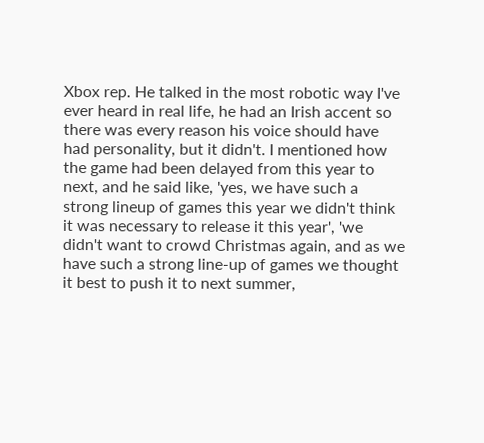Xbox rep. He talked in the most robotic way I've ever heard in real life, he had an Irish accent so there was every reason his voice should have had personality, but it didn't. I mentioned how the game had been delayed from this year to next, and he said like, 'yes, we have such a strong lineup of games this year we didn't think it was necessary to release it this year', 'we didn't want to crowd Christmas again, and as we have such a strong line-up of games we thought it best to push it to next summer,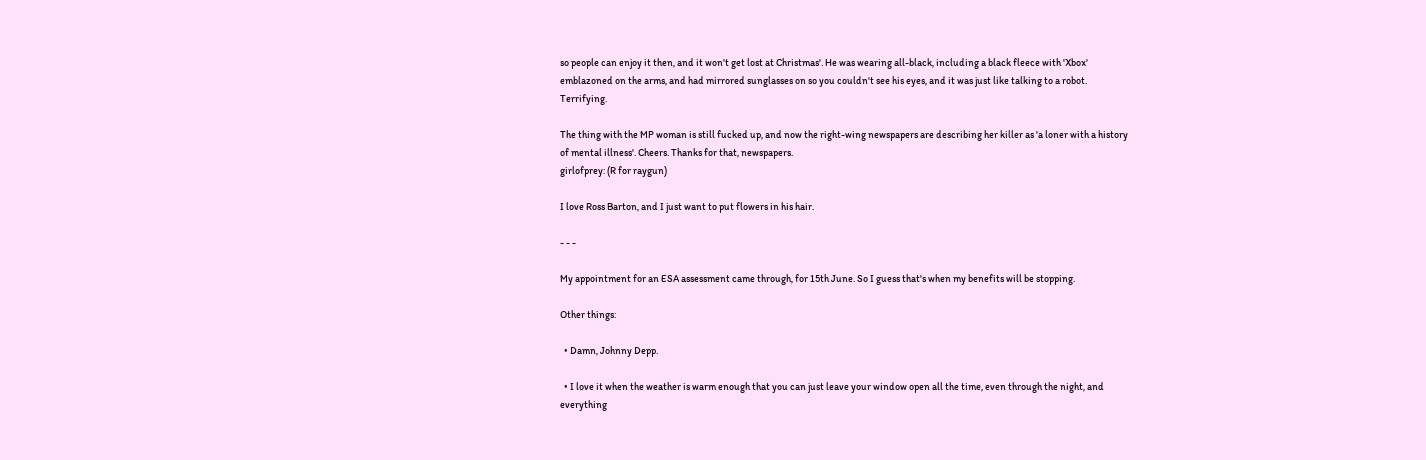so people can enjoy it then, and it won't get lost at Christmas'. He was wearing all-black, including a black fleece with 'Xbox' emblazoned on the arms, and had mirrored sunglasses on so you couldn't see his eyes, and it was just like talking to a robot. Terrifying.

The thing with the MP woman is still fucked up, and now the right-wing newspapers are describing her killer as 'a loner with a history of mental illness'. Cheers. Thanks for that, newspapers.
girlofprey: (R for raygun)

I love Ross Barton, and I just want to put flowers in his hair.

- - -

My appointment for an ESA assessment came through, for 15th June. So I guess that's when my benefits will be stopping.

Other things:

  • Damn, Johnny Depp.

  • I love it when the weather is warm enough that you can just leave your window open all the time, even through the night, and everything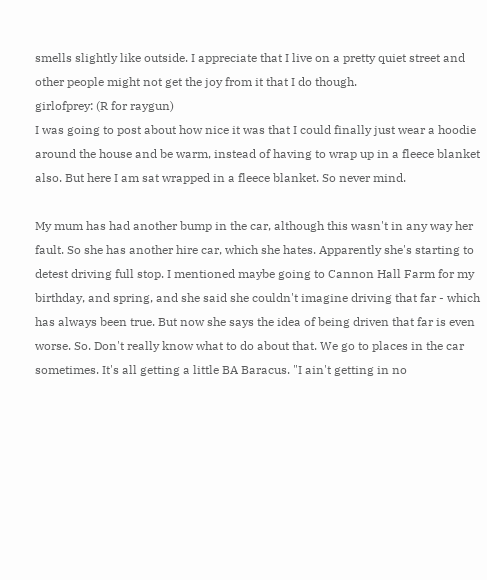smells slightly like outside. I appreciate that I live on a pretty quiet street and other people might not get the joy from it that I do though.
girlofprey: (R for raygun)
I was going to post about how nice it was that I could finally just wear a hoodie around the house and be warm, instead of having to wrap up in a fleece blanket also. But here I am sat wrapped in a fleece blanket. So never mind.

My mum has had another bump in the car, although this wasn't in any way her fault. So she has another hire car, which she hates. Apparently she's starting to detest driving full stop. I mentioned maybe going to Cannon Hall Farm for my birthday, and spring, and she said she couldn't imagine driving that far - which has always been true. But now she says the idea of being driven that far is even worse. So. Don't really know what to do about that. We go to places in the car sometimes. It's all getting a little BA Baracus. "I ain't getting in no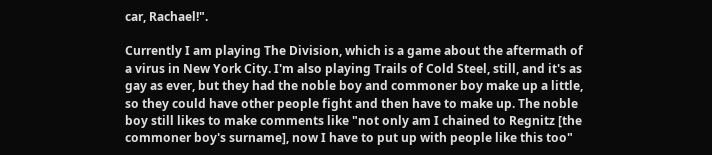car, Rachael!".

Currently I am playing The Division, which is a game about the aftermath of a virus in New York City. I'm also playing Trails of Cold Steel, still, and it's as gay as ever, but they had the noble boy and commoner boy make up a little, so they could have other people fight and then have to make up. The noble boy still likes to make comments like "not only am I chained to Regnitz [the commoner boy's surname], now I have to put up with people like this too"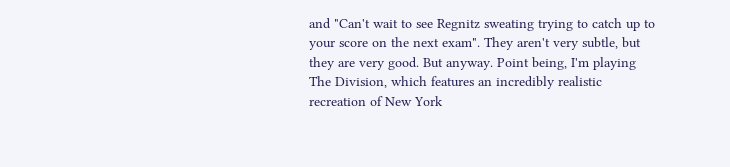and "Can't wait to see Regnitz sweating trying to catch up to your score on the next exam". They aren't very subtle, but they are very good. But anyway. Point being, I'm playing The Division, which features an incredibly realistic recreation of New York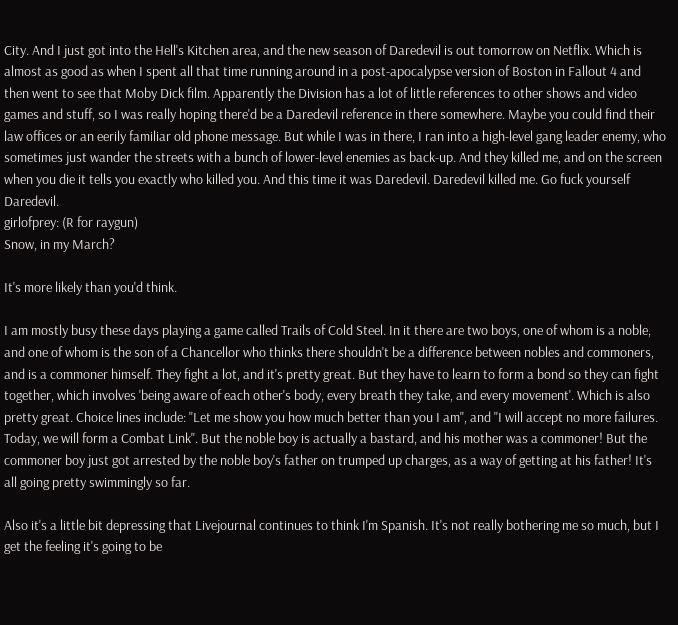City. And I just got into the Hell's Kitchen area, and the new season of Daredevil is out tomorrow on Netflix. Which is almost as good as when I spent all that time running around in a post-apocalypse version of Boston in Fallout 4 and then went to see that Moby Dick film. Apparently the Division has a lot of little references to other shows and video games and stuff, so I was really hoping there'd be a Daredevil reference in there somewhere. Maybe you could find their law offices or an eerily familiar old phone message. But while I was in there, I ran into a high-level gang leader enemy, who sometimes just wander the streets with a bunch of lower-level enemies as back-up. And they killed me, and on the screen when you die it tells you exactly who killed you. And this time it was Daredevil. Daredevil killed me. Go fuck yourself Daredevil.
girlofprey: (R for raygun)
Snow, in my March?

It's more likely than you'd think.

I am mostly busy these days playing a game called Trails of Cold Steel. In it there are two boys, one of whom is a noble, and one of whom is the son of a Chancellor who thinks there shouldn't be a difference between nobles and commoners, and is a commoner himself. They fight a lot, and it's pretty great. But they have to learn to form a bond so they can fight together, which involves 'being aware of each other's body, every breath they take, and every movement'. Which is also pretty great. Choice lines include: "Let me show you how much better than you I am", and "I will accept no more failures. Today, we will form a Combat Link". But the noble boy is actually a bastard, and his mother was a commoner! But the commoner boy just got arrested by the noble boy's father on trumped up charges, as a way of getting at his father! It's all going pretty swimmingly so far.

Also it's a little bit depressing that Livejournal continues to think I'm Spanish. It's not really bothering me so much, but I get the feeling it's going to be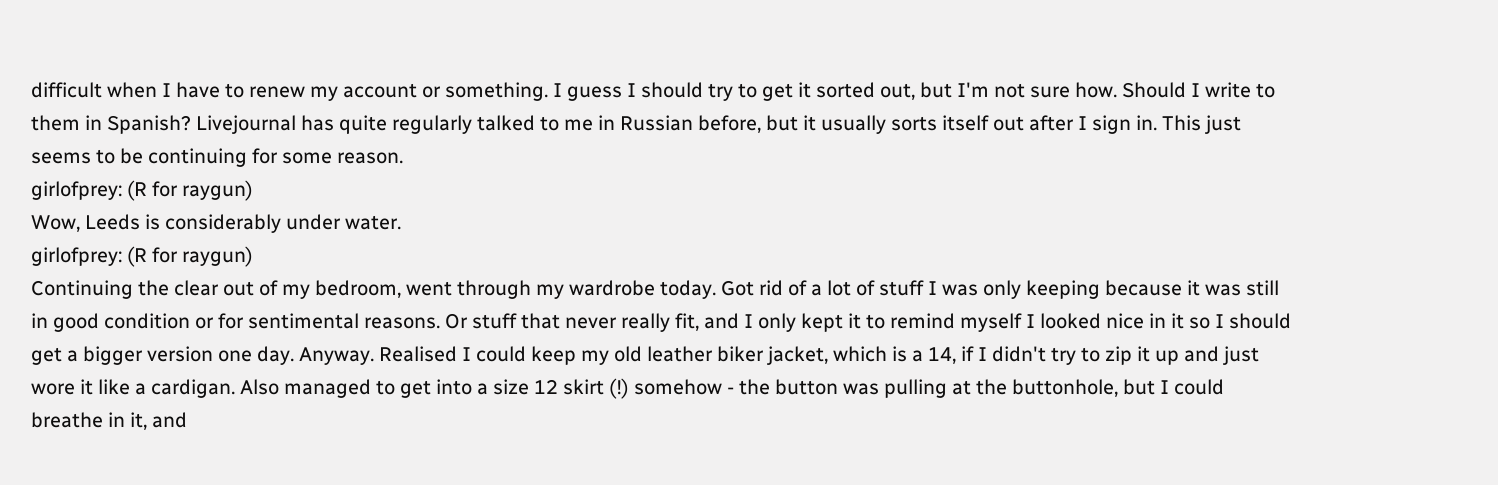difficult when I have to renew my account or something. I guess I should try to get it sorted out, but I'm not sure how. Should I write to them in Spanish? Livejournal has quite regularly talked to me in Russian before, but it usually sorts itself out after I sign in. This just seems to be continuing for some reason.
girlofprey: (R for raygun)
Wow, Leeds is considerably under water.
girlofprey: (R for raygun)
Continuing the clear out of my bedroom, went through my wardrobe today. Got rid of a lot of stuff I was only keeping because it was still in good condition or for sentimental reasons. Or stuff that never really fit, and I only kept it to remind myself I looked nice in it so I should get a bigger version one day. Anyway. Realised I could keep my old leather biker jacket, which is a 14, if I didn't try to zip it up and just wore it like a cardigan. Also managed to get into a size 12 skirt (!) somehow - the button was pulling at the buttonhole, but I could breathe in it, and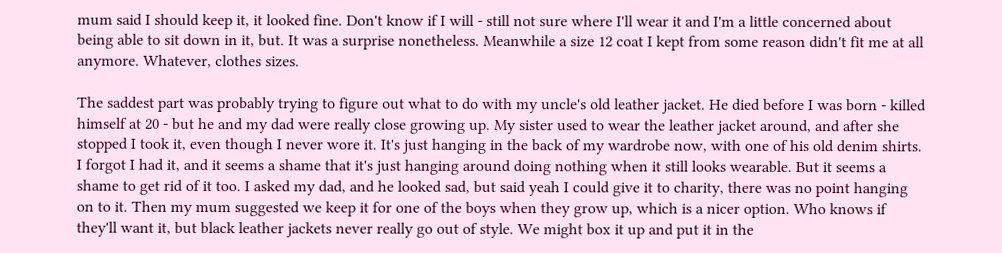mum said I should keep it, it looked fine. Don't know if I will - still not sure where I'll wear it and I'm a little concerned about being able to sit down in it, but. It was a surprise nonetheless. Meanwhile a size 12 coat I kept from some reason didn't fit me at all anymore. Whatever, clothes sizes.

The saddest part was probably trying to figure out what to do with my uncle's old leather jacket. He died before I was born - killed himself at 20 - but he and my dad were really close growing up. My sister used to wear the leather jacket around, and after she stopped I took it, even though I never wore it. It's just hanging in the back of my wardrobe now, with one of his old denim shirts. I forgot I had it, and it seems a shame that it's just hanging around doing nothing when it still looks wearable. But it seems a shame to get rid of it too. I asked my dad, and he looked sad, but said yeah I could give it to charity, there was no point hanging on to it. Then my mum suggested we keep it for one of the boys when they grow up, which is a nicer option. Who knows if they'll want it, but black leather jackets never really go out of style. We might box it up and put it in the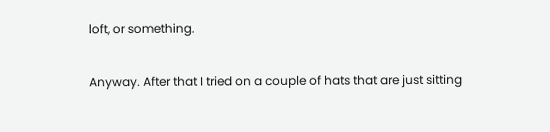loft, or something.

Anyway. After that I tried on a couple of hats that are just sitting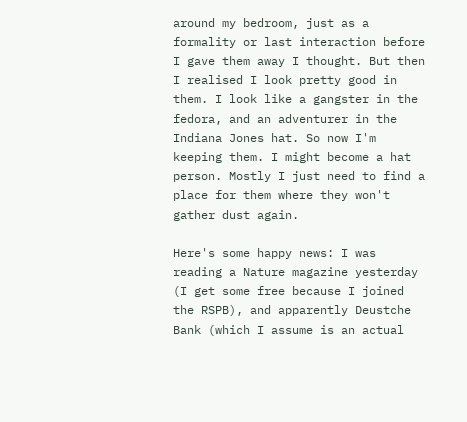around my bedroom, just as a formality or last interaction before I gave them away I thought. But then I realised I look pretty good in them. I look like a gangster in the fedora, and an adventurer in the Indiana Jones hat. So now I'm keeping them. I might become a hat person. Mostly I just need to find a place for them where they won't gather dust again.

Here's some happy news: I was reading a Nature magazine yesterday (I get some free because I joined the RSPB), and apparently Deustche Bank (which I assume is an actual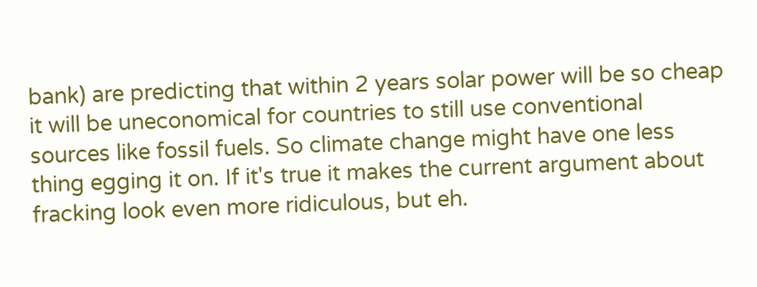bank) are predicting that within 2 years solar power will be so cheap it will be uneconomical for countries to still use conventional sources like fossil fuels. So climate change might have one less thing egging it on. If it's true it makes the current argument about fracking look even more ridiculous, but eh.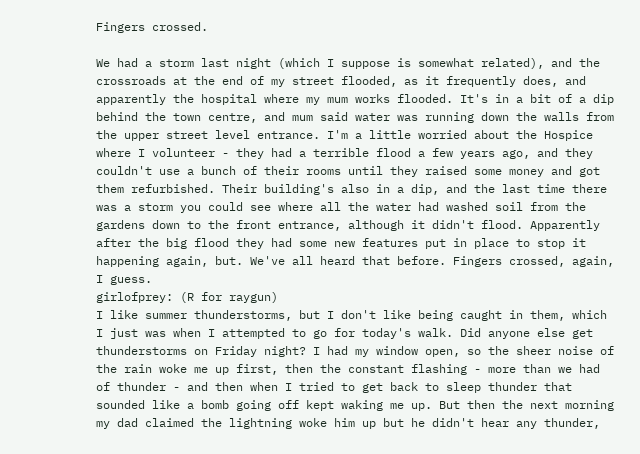Fingers crossed.

We had a storm last night (which I suppose is somewhat related), and the crossroads at the end of my street flooded, as it frequently does, and apparently the hospital where my mum works flooded. It's in a bit of a dip behind the town centre, and mum said water was running down the walls from the upper street level entrance. I'm a little worried about the Hospice where I volunteer - they had a terrible flood a few years ago, and they couldn't use a bunch of their rooms until they raised some money and got them refurbished. Their building's also in a dip, and the last time there was a storm you could see where all the water had washed soil from the gardens down to the front entrance, although it didn't flood. Apparently after the big flood they had some new features put in place to stop it happening again, but. We've all heard that before. Fingers crossed, again, I guess.
girlofprey: (R for raygun)
I like summer thunderstorms, but I don't like being caught in them, which I just was when I attempted to go for today's walk. Did anyone else get thunderstorms on Friday night? I had my window open, so the sheer noise of the rain woke me up first, then the constant flashing - more than we had of thunder - and then when I tried to get back to sleep thunder that sounded like a bomb going off kept waking me up. But then the next morning my dad claimed the lightning woke him up but he didn't hear any thunder,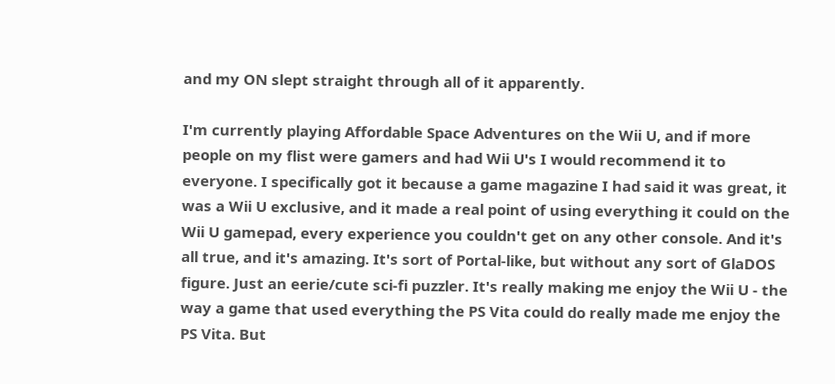and my ON slept straight through all of it apparently.

I'm currently playing Affordable Space Adventures on the Wii U, and if more people on my flist were gamers and had Wii U's I would recommend it to everyone. I specifically got it because a game magazine I had said it was great, it was a Wii U exclusive, and it made a real point of using everything it could on the Wii U gamepad, every experience you couldn't get on any other console. And it's all true, and it's amazing. It's sort of Portal-like, but without any sort of GlaDOS figure. Just an eerie/cute sci-fi puzzler. It's really making me enjoy the Wii U - the way a game that used everything the PS Vita could do really made me enjoy the PS Vita. But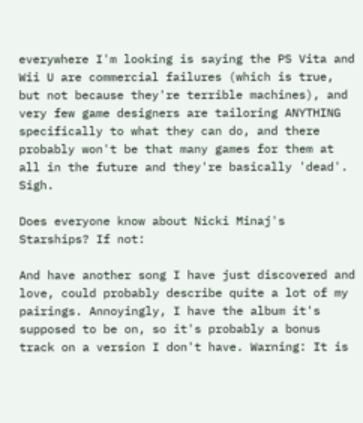everywhere I'm looking is saying the PS Vita and Wii U are commercial failures (which is true, but not because they're terrible machines), and very few game designers are tailoring ANYTHING specifically to what they can do, and there probably won't be that many games for them at all in the future and they're basically 'dead'. Sigh.

Does everyone know about Nicki Minaj's Starships? If not:

And have another song I have just discovered and love, could probably describe quite a lot of my pairings. Annoyingly, I have the album it's supposed to be on, so it's probably a bonus track on a version I don't have. Warning: It is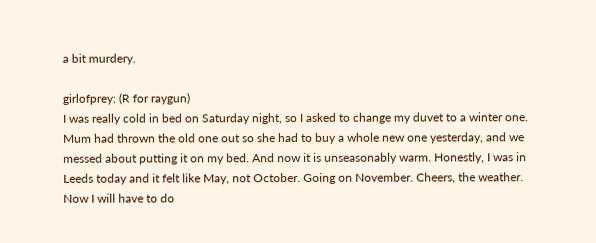a bit murdery.

girlofprey: (R for raygun)
I was really cold in bed on Saturday night, so I asked to change my duvet to a winter one. Mum had thrown the old one out so she had to buy a whole new one yesterday, and we messed about putting it on my bed. And now it is unseasonably warm. Honestly, I was in Leeds today and it felt like May, not October. Going on November. Cheers, the weather. Now I will have to do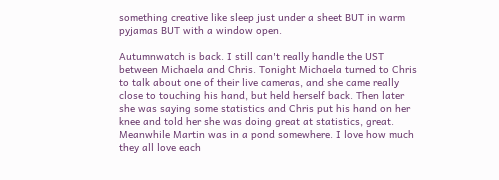something creative like sleep just under a sheet BUT in warm pyjamas BUT with a window open.

Autumnwatch is back. I still can't really handle the UST between Michaela and Chris. Tonight Michaela turned to Chris to talk about one of their live cameras, and she came really close to touching his hand, but held herself back. Then later she was saying some statistics and Chris put his hand on her knee and told her she was doing great at statistics, great. Meanwhile Martin was in a pond somewhere. I love how much they all love each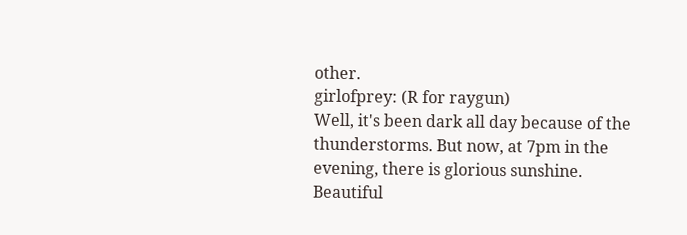other.
girlofprey: (R for raygun)
Well, it's been dark all day because of the thunderstorms. But now, at 7pm in the evening, there is glorious sunshine. Beautiful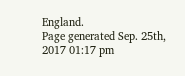England.
Page generated Sep. 25th, 2017 01:17 pm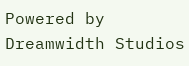Powered by Dreamwidth Studios